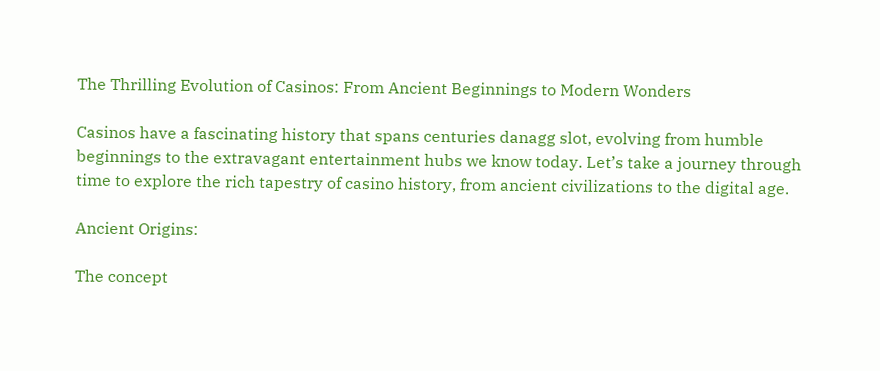The Thrilling Evolution of Casinos: From Ancient Beginnings to Modern Wonders

Casinos have a fascinating history that spans centuries danagg slot, evolving from humble beginnings to the extravagant entertainment hubs we know today. Let’s take a journey through time to explore the rich tapestry of casino history, from ancient civilizations to the digital age.

Ancient Origins:

The concept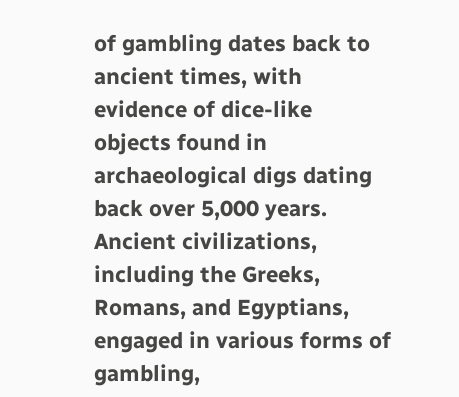of gambling dates back to ancient times, with evidence of dice-like objects found in archaeological digs dating back over 5,000 years. Ancient civilizations, including the Greeks, Romans, and Egyptians, engaged in various forms of gambling,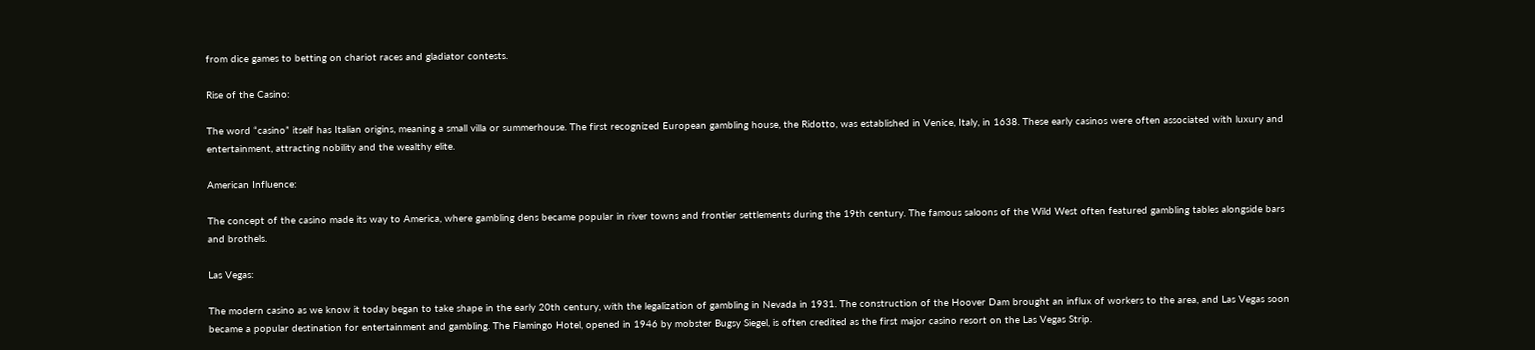from dice games to betting on chariot races and gladiator contests.

Rise of the Casino:

The word “casino” itself has Italian origins, meaning a small villa or summerhouse. The first recognized European gambling house, the Ridotto, was established in Venice, Italy, in 1638. These early casinos were often associated with luxury and entertainment, attracting nobility and the wealthy elite.

American Influence:

The concept of the casino made its way to America, where gambling dens became popular in river towns and frontier settlements during the 19th century. The famous saloons of the Wild West often featured gambling tables alongside bars and brothels.

Las Vegas:

The modern casino as we know it today began to take shape in the early 20th century, with the legalization of gambling in Nevada in 1931. The construction of the Hoover Dam brought an influx of workers to the area, and Las Vegas soon became a popular destination for entertainment and gambling. The Flamingo Hotel, opened in 1946 by mobster Bugsy Siegel, is often credited as the first major casino resort on the Las Vegas Strip.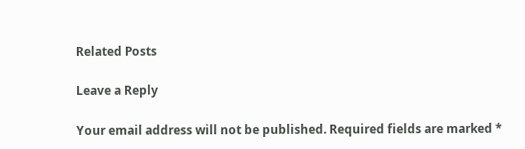Related Posts

Leave a Reply

Your email address will not be published. Required fields are marked *